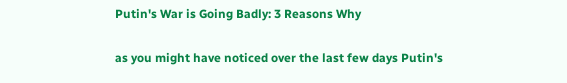Putin's War is Going Badly: 3 Reasons Why

as you might have noticed over the last few days Putin's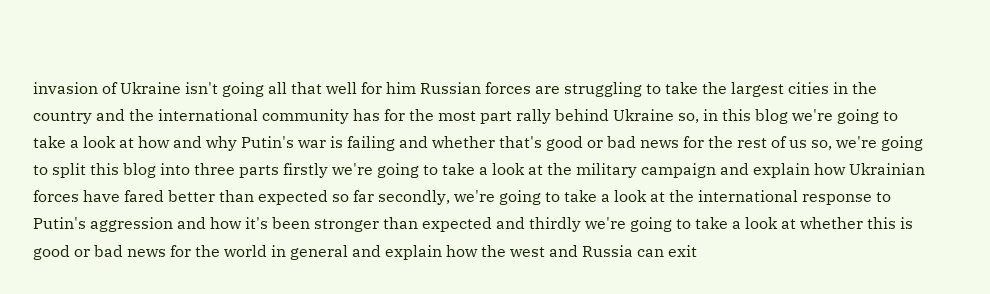invasion of Ukraine isn't going all that well for him Russian forces are struggling to take the largest cities in the country and the international community has for the most part rally behind Ukraine so, in this blog we're going to take a look at how and why Putin's war is failing and whether that's good or bad news for the rest of us so, we're going to split this blog into three parts firstly we're going to take a look at the military campaign and explain how Ukrainian forces have fared better than expected so far secondly, we're going to take a look at the international response to Putin's aggression and how it's been stronger than expected and thirdly we're going to take a look at whether this is good or bad news for the world in general and explain how the west and Russia can exit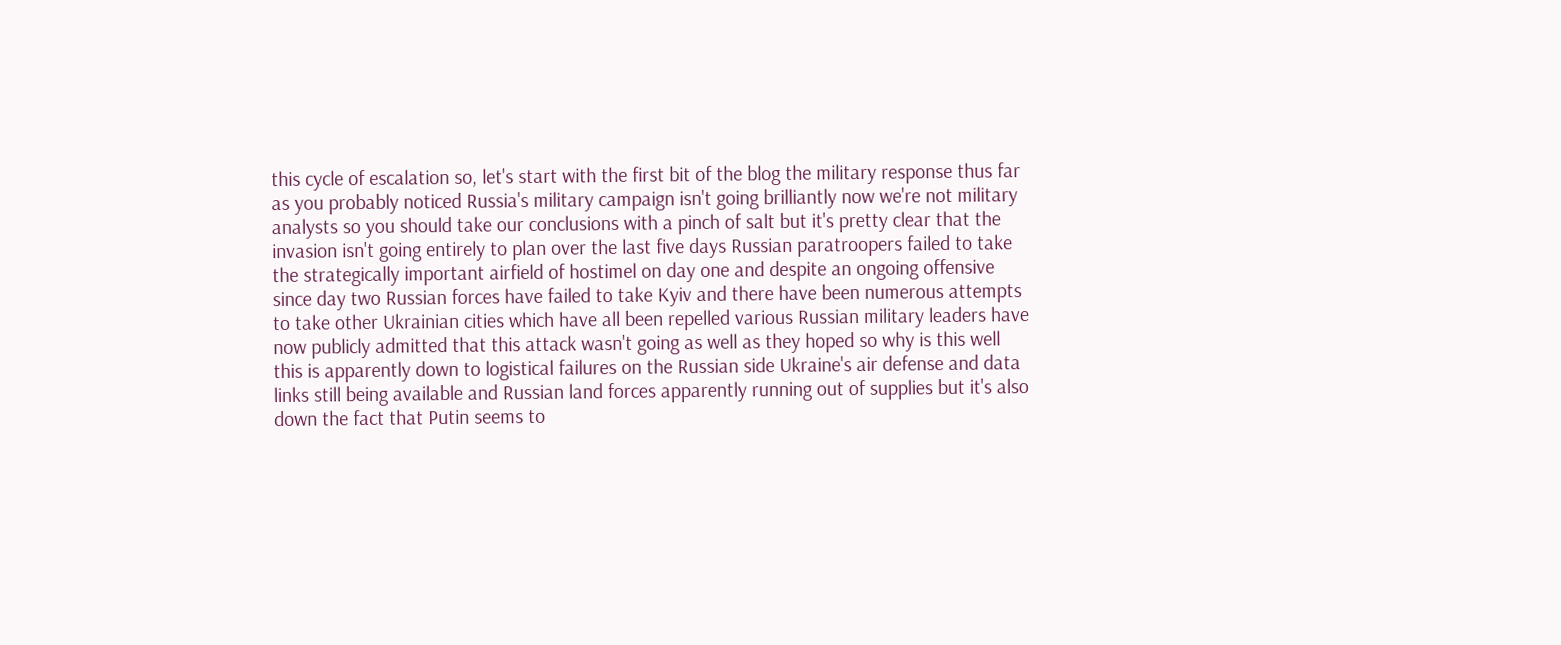this cycle of escalation so, let's start with the first bit of the blog the military response thus far as you probably noticed Russia's military campaign isn't going brilliantly now we're not military analysts so you should take our conclusions with a pinch of salt but it's pretty clear that the invasion isn't going entirely to plan over the last five days Russian paratroopers failed to take the strategically important airfield of hostimel on day one and despite an ongoing offensive since day two Russian forces have failed to take Kyiv and there have been numerous attempts to take other Ukrainian cities which have all been repelled various Russian military leaders have now publicly admitted that this attack wasn't going as well as they hoped so why is this well this is apparently down to logistical failures on the Russian side Ukraine's air defense and data links still being available and Russian land forces apparently running out of supplies but it's also down the fact that Putin seems to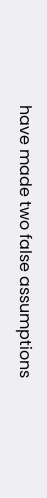have made two false assumptions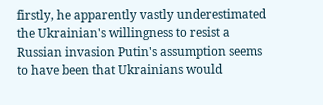firstly, he apparently vastly underestimated the Ukrainian's willingness to resist a Russian invasion Putin's assumption seems to have been that Ukrainians would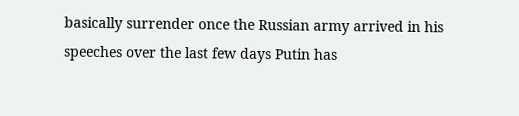basically surrender once the Russian army arrived in his speeches over the last few days Putin has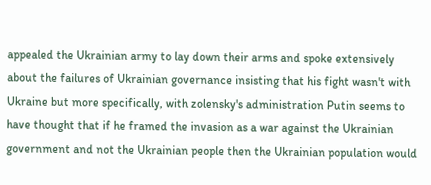appealed the Ukrainian army to lay down their arms and spoke extensively about the failures of Ukrainian governance insisting that his fight wasn't with Ukraine but more specifically, with zolensky's administration Putin seems to have thought that if he framed the invasion as a war against the Ukrainian government and not the Ukrainian people then the Ukrainian population would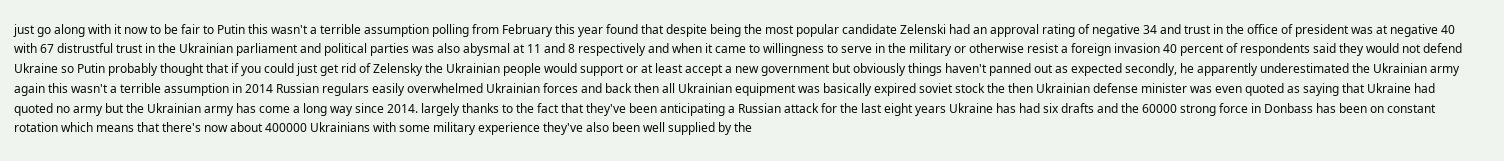just go along with it now to be fair to Putin this wasn't a terrible assumption polling from February this year found that despite being the most popular candidate Zelenski had an approval rating of negative 34 and trust in the office of president was at negative 40 with 67 distrustful trust in the Ukrainian parliament and political parties was also abysmal at 11 and 8 respectively and when it came to willingness to serve in the military or otherwise resist a foreign invasion 40 percent of respondents said they would not defend Ukraine so Putin probably thought that if you could just get rid of Zelensky the Ukrainian people would support or at least accept a new government but obviously things haven't panned out as expected secondly, he apparently underestimated the Ukrainian army again this wasn't a terrible assumption in 2014 Russian regulars easily overwhelmed Ukrainian forces and back then all Ukrainian equipment was basically expired soviet stock the then Ukrainian defense minister was even quoted as saying that Ukraine had quoted no army but the Ukrainian army has come a long way since 2014. largely thanks to the fact that they've been anticipating a Russian attack for the last eight years Ukraine has had six drafts and the 60000 strong force in Donbass has been on constant rotation which means that there's now about 400000 Ukrainians with some military experience they've also been well supplied by the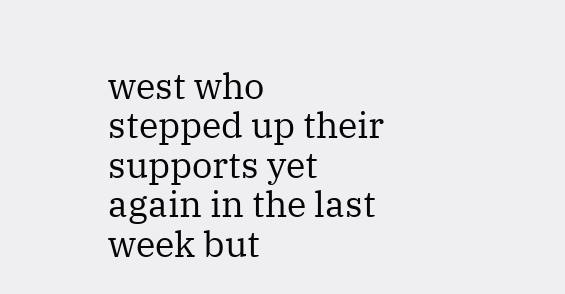west who stepped up their supports yet again in the last week but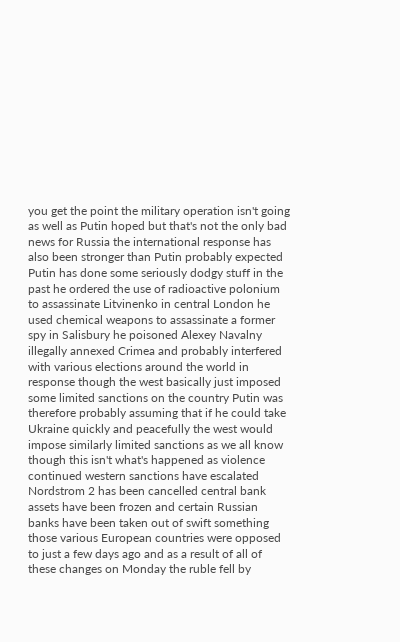you get the point the military operation isn't going as well as Putin hoped but that's not the only bad news for Russia the international response has also been stronger than Putin probably expected Putin has done some seriously dodgy stuff in the past he ordered the use of radioactive polonium to assassinate Litvinenko in central London he used chemical weapons to assassinate a former spy in Salisbury he poisoned Alexey Navalny illegally annexed Crimea and probably interfered with various elections around the world in response though the west basically just imposed some limited sanctions on the country Putin was therefore probably assuming that if he could take Ukraine quickly and peacefully the west would impose similarly limited sanctions as we all know though this isn't what's happened as violence continued western sanctions have escalated Nordstrom 2 has been cancelled central bank assets have been frozen and certain Russian banks have been taken out of swift something those various European countries were opposed to just a few days ago and as a result of all of these changes on Monday the ruble fell by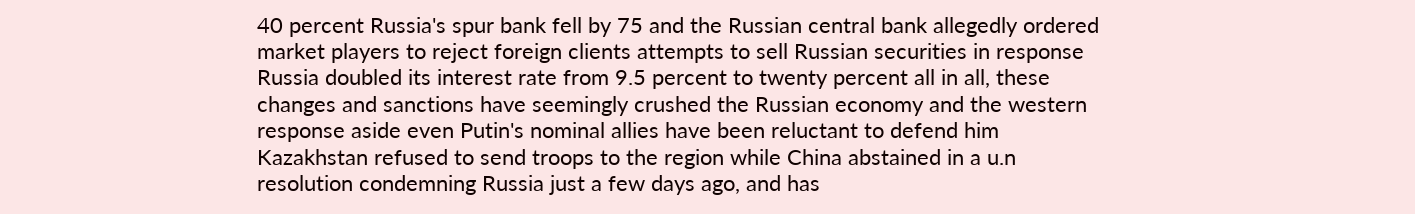40 percent Russia's spur bank fell by 75 and the Russian central bank allegedly ordered market players to reject foreign clients attempts to sell Russian securities in response Russia doubled its interest rate from 9.5 percent to twenty percent all in all, these changes and sanctions have seemingly crushed the Russian economy and the western response aside even Putin's nominal allies have been reluctant to defend him Kazakhstan refused to send troops to the region while China abstained in a u.n resolution condemning Russia just a few days ago, and has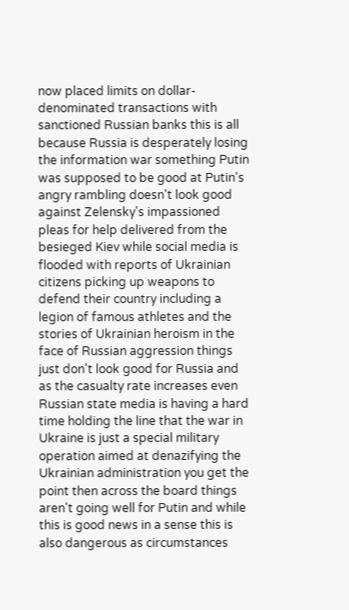now placed limits on dollar-denominated transactions with sanctioned Russian banks this is all because Russia is desperately losing the information war something Putin was supposed to be good at Putin's angry rambling doesn't look good against Zelensky's impassioned pleas for help delivered from the besieged Kiev while social media is flooded with reports of Ukrainian citizens picking up weapons to defend their country including a legion of famous athletes and the stories of Ukrainian heroism in the face of Russian aggression things just don't look good for Russia and as the casualty rate increases even Russian state media is having a hard time holding the line that the war in Ukraine is just a special military operation aimed at denazifying the Ukrainian administration you get the point then across the board things aren't going well for Putin and while this is good news in a sense this is also dangerous as circumstances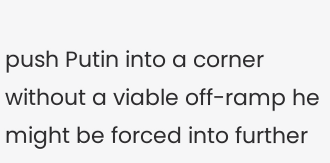push Putin into a corner without a viable off-ramp he might be forced into further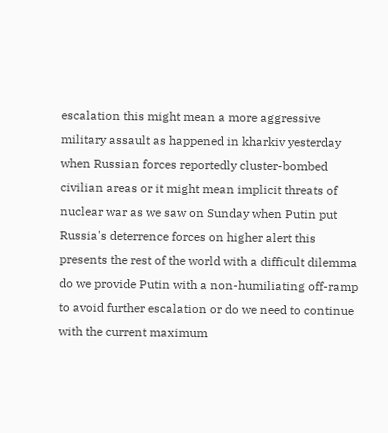escalation this might mean a more aggressive military assault as happened in kharkiv yesterday when Russian forces reportedly cluster-bombed civilian areas or it might mean implicit threats of nuclear war as we saw on Sunday when Putin put Russia's deterrence forces on higher alert this presents the rest of the world with a difficult dilemma do we provide Putin with a non-humiliating off-ramp to avoid further escalation or do we need to continue with the current maximum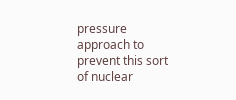pressure approach to prevent this sort of nuclear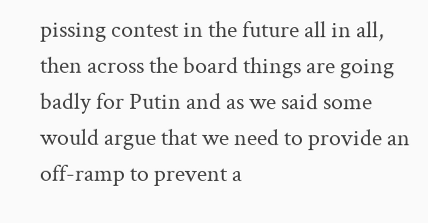pissing contest in the future all in all, then across the board things are going badly for Putin and as we said some would argue that we need to provide an off-ramp to prevent a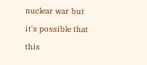nuclear war but it's possible that this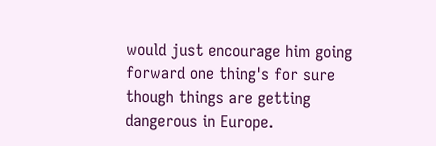would just encourage him going forward one thing's for sure though things are getting dangerous in Europe.